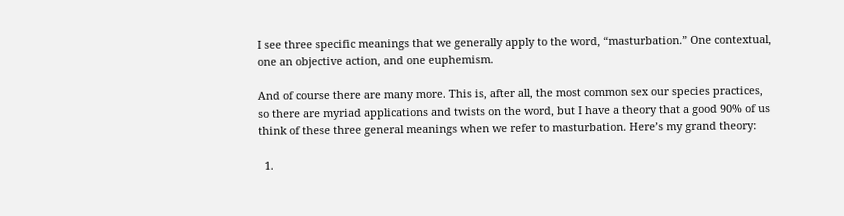I see three specific meanings that we generally apply to the word, “masturbation.” One contextual, one an objective action, and one euphemism.

And of course there are many more. This is, after all, the most common sex our species practices, so there are myriad applications and twists on the word, but I have a theory that a good 90% of us think of these three general meanings when we refer to masturbation. Here’s my grand theory:

  1.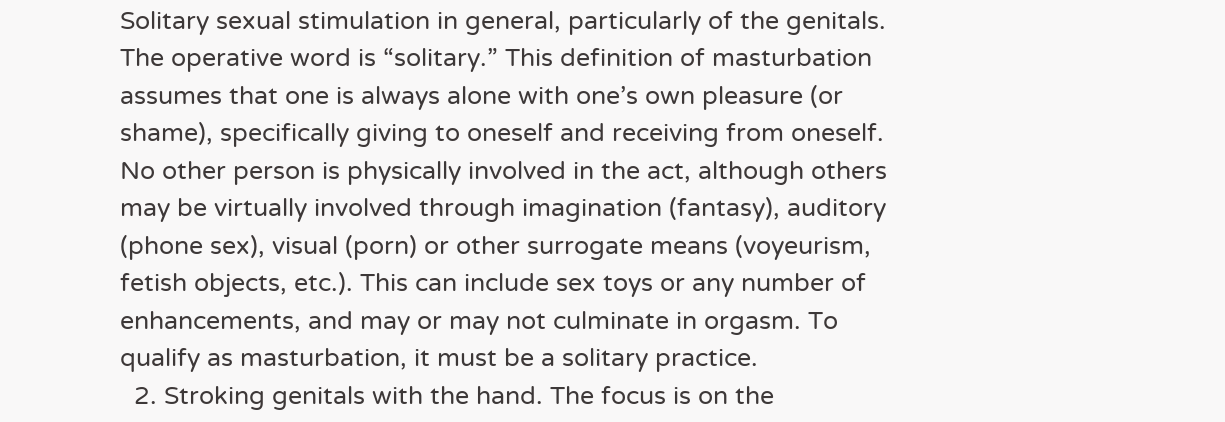Solitary sexual stimulation in general, particularly of the genitals. The operative word is “solitary.” This definition of masturbation assumes that one is always alone with one’s own pleasure (or shame), specifically giving to oneself and receiving from oneself. No other person is physically involved in the act, although others may be virtually involved through imagination (fantasy), auditory (phone sex), visual (porn) or other surrogate means (voyeurism, fetish objects, etc.). This can include sex toys or any number of enhancements, and may or may not culminate in orgasm. To qualify as masturbation, it must be a solitary practice.
  2. Stroking genitals with the hand. The focus is on the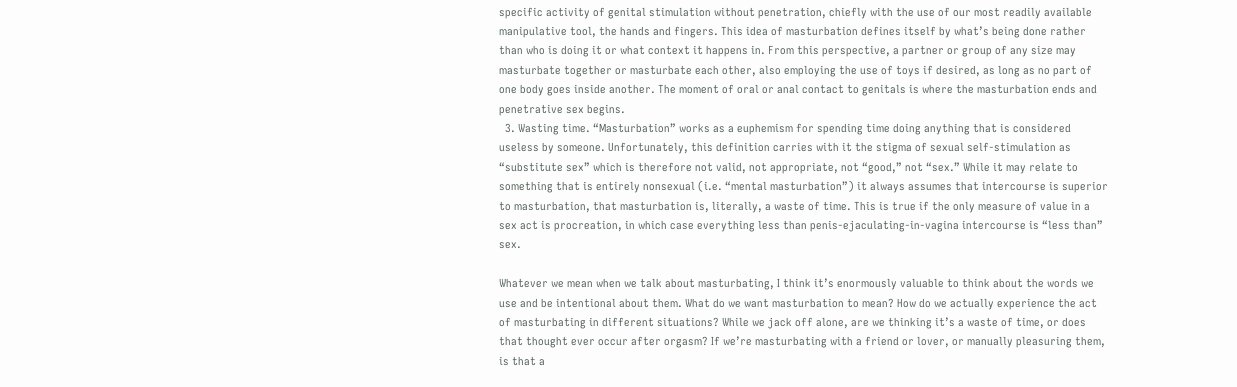specific activity of genital stimulation without penetration, chiefly with the use of our most readily available manipulative tool, the hands and fingers. This idea of masturbation defines itself by what’s being done rather than who is doing it or what context it happens in. From this perspective, a partner or group of any size may masturbate together or masturbate each other, also employing the use of toys if desired, as long as no part of one body goes inside another. The moment of oral or anal contact to genitals is where the masturbation ends and penetrative sex begins.
  3. Wasting time. “Masturbation” works as a euphemism for spending time doing anything that is considered useless by someone. Unfortunately, this definition carries with it the stigma of sexual self-stimulation as “substitute sex” which is therefore not valid, not appropriate, not “good,” not “sex.” While it may relate to something that is entirely nonsexual (i.e. “mental masturbation”) it always assumes that intercourse is superior to masturbation, that masturbation is, literally, a waste of time. This is true if the only measure of value in a sex act is procreation, in which case everything less than penis-ejaculating-in-vagina intercourse is “less than” sex.

Whatever we mean when we talk about masturbating, I think it’s enormously valuable to think about the words we use and be intentional about them. What do we want masturbation to mean? How do we actually experience the act of masturbating in different situations? While we jack off alone, are we thinking it’s a waste of time, or does that thought ever occur after orgasm? If we’re masturbating with a friend or lover, or manually pleasuring them, is that a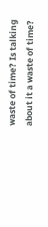waste of time? Is talking about it a waste of time?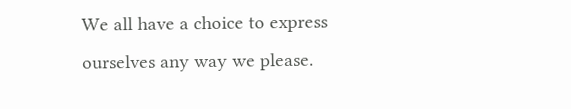We all have a choice to express ourselves any way we please.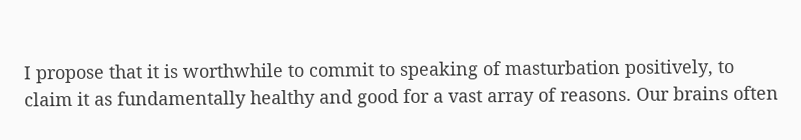I propose that it is worthwhile to commit to speaking of masturbation positively, to claim it as fundamentally healthy and good for a vast array of reasons. Our brains often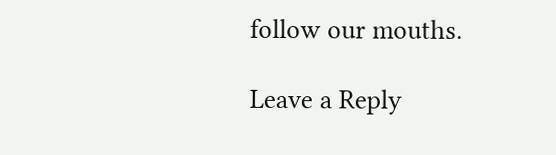follow our mouths.

Leave a Reply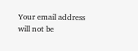Your email address will not be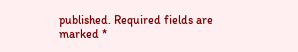published. Required fields are marked *